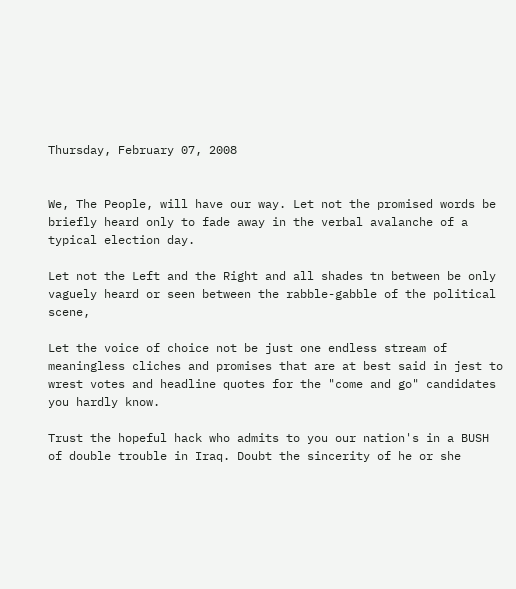Thursday, February 07, 2008


We, The People, will have our way. Let not the promised words be briefly heard only to fade away in the verbal avalanche of a typical election day.

Let not the Left and the Right and all shades tn between be only vaguely heard or seen between the rabble-gabble of the political scene,

Let the voice of choice not be just one endless stream of meaningless cliches and promises that are at best said in jest to wrest votes and headline quotes for the "come and go" candidates you hardly know.

Trust the hopeful hack who admits to you our nation's in a BUSH of double trouble in Iraq. Doubt the sincerity of he or she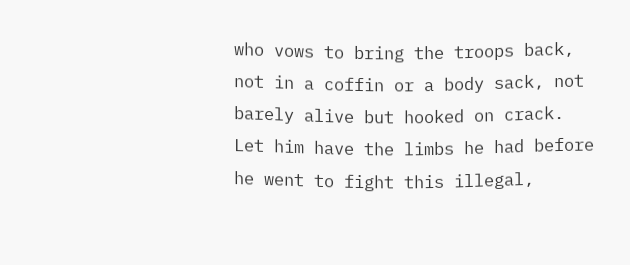who vows to bring the troops back, not in a coffin or a body sack, not barely alive but hooked on crack. Let him have the limbs he had before he went to fight this illegal,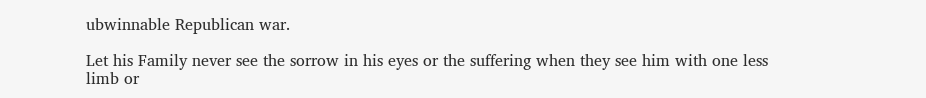ubwinnable Republican war.

Let his Family never see the sorrow in his eyes or the suffering when they see him with one less limb or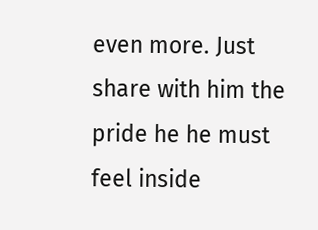even more. Just share with him the pride he he must feel inside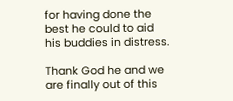for having done the best he could to aid his buddies in distress.

Thank God he and we are finally out of this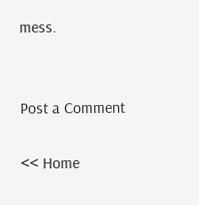mess.


Post a Comment

<< Home